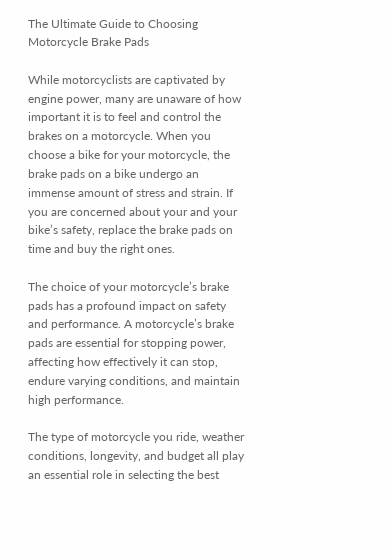The Ultimate Guide to Choosing Motorcycle Brake Pads

While motorcyclists are captivated by engine power, many are unaware of how important it is to feel and control the brakes on a motorcycle. When you choose a bike for your motorcycle, the brake pads on a bike undergo an immense amount of stress and strain. If you are concerned about your and your bike’s safety, replace the brake pads on time and buy the right ones.

The choice of your motorcycle’s brake pads has a profound impact on safety and performance. A motorcycle’s brake pads are essential for stopping power, affecting how effectively it can stop, endure varying conditions, and maintain high performance.

The type of motorcycle you ride, weather conditions, longevity, and budget all play an essential role in selecting the best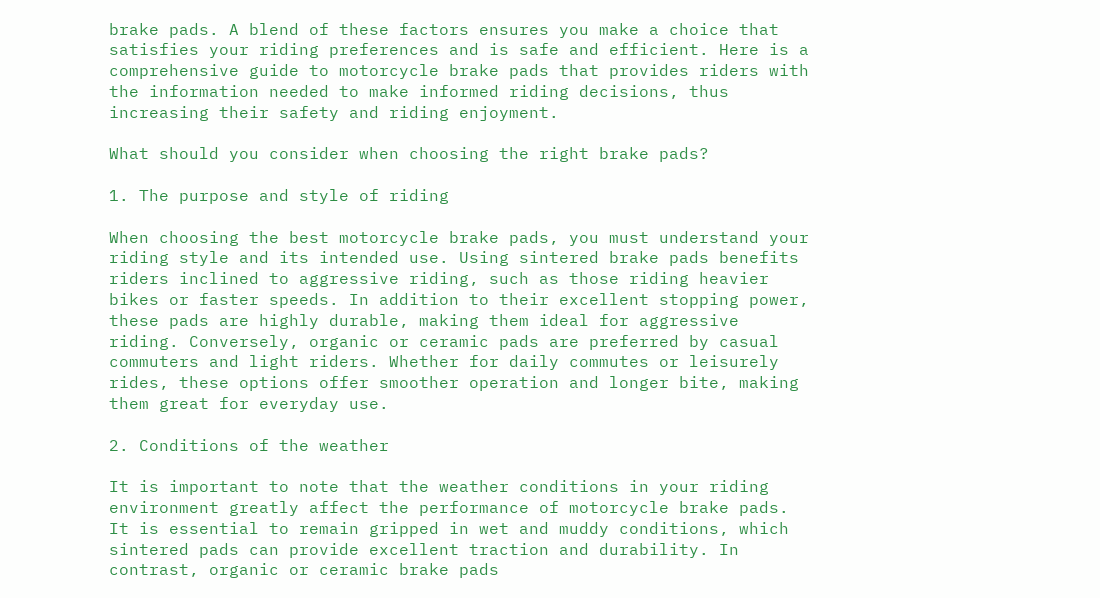brake pads. A blend of these factors ensures you make a choice that satisfies your riding preferences and is safe and efficient. Here is a comprehensive guide to motorcycle brake pads that provides riders with the information needed to make informed riding decisions, thus increasing their safety and riding enjoyment.

What should you consider when choosing the right brake pads?

1. The purpose and style of riding

When choosing the best motorcycle brake pads, you must understand your riding style and its intended use. Using sintered brake pads benefits riders inclined to aggressive riding, such as those riding heavier bikes or faster speeds. In addition to their excellent stopping power, these pads are highly durable, making them ideal for aggressive riding. Conversely, organic or ceramic pads are preferred by casual commuters and light riders. Whether for daily commutes or leisurely rides, these options offer smoother operation and longer bite, making them great for everyday use.

2. Conditions of the weather

It is important to note that the weather conditions in your riding environment greatly affect the performance of motorcycle brake pads. It is essential to remain gripped in wet and muddy conditions, which sintered pads can provide excellent traction and durability. In contrast, organic or ceramic brake pads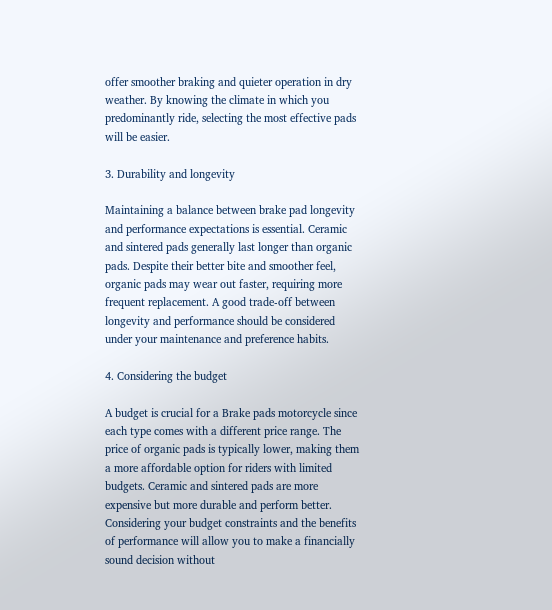offer smoother braking and quieter operation in dry weather. By knowing the climate in which you predominantly ride, selecting the most effective pads will be easier.

3. Durability and longevity

Maintaining a balance between brake pad longevity and performance expectations is essential. Ceramic and sintered pads generally last longer than organic pads. Despite their better bite and smoother feel, organic pads may wear out faster, requiring more frequent replacement. A good trade-off between longevity and performance should be considered under your maintenance and preference habits.

4. Considering the budget

A budget is crucial for a Brake pads motorcycle since each type comes with a different price range. The price of organic pads is typically lower, making them a more affordable option for riders with limited budgets. Ceramic and sintered pads are more expensive but more durable and perform better. Considering your budget constraints and the benefits of performance will allow you to make a financially sound decision without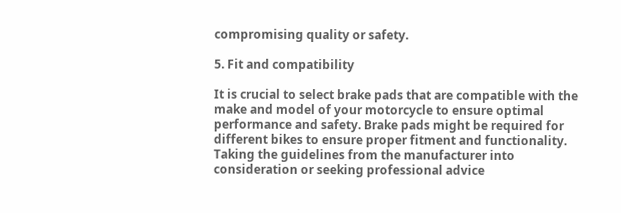compromising quality or safety.

5. Fit and compatibility

It is crucial to select brake pads that are compatible with the make and model of your motorcycle to ensure optimal performance and safety. Brake pads might be required for different bikes to ensure proper fitment and functionality. Taking the guidelines from the manufacturer into consideration or seeking professional advice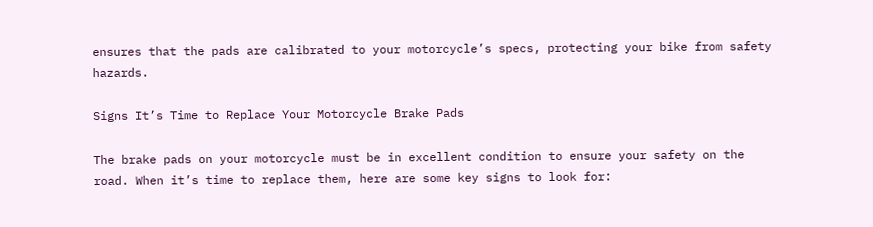ensures that the pads are calibrated to your motorcycle’s specs, protecting your bike from safety hazards.

Signs It’s Time to Replace Your Motorcycle Brake Pads

The brake pads on your motorcycle must be in excellent condition to ensure your safety on the road. When it’s time to replace them, here are some key signs to look for: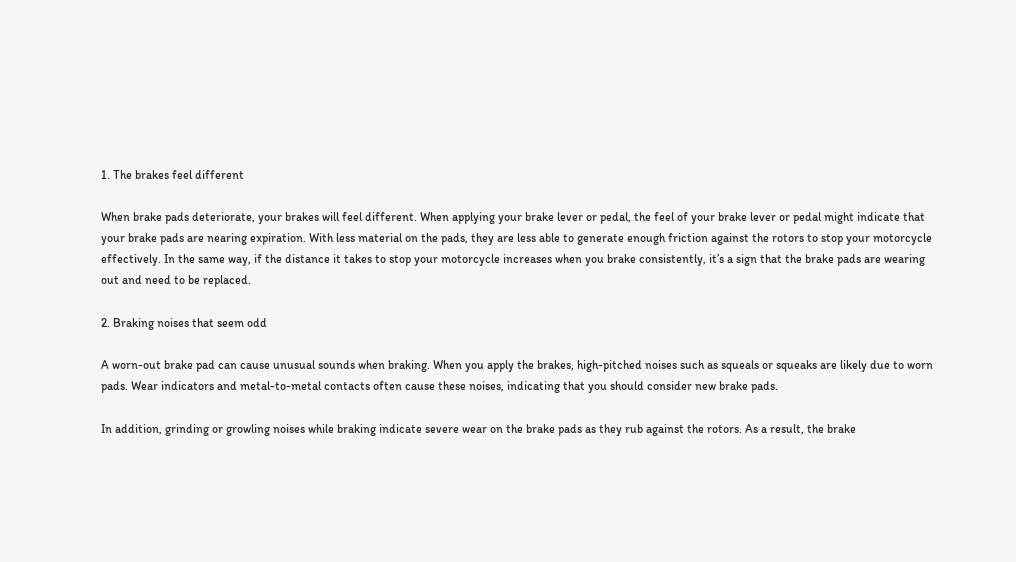1. The brakes feel different

When brake pads deteriorate, your brakes will feel different. When applying your brake lever or pedal, the feel of your brake lever or pedal might indicate that your brake pads are nearing expiration. With less material on the pads, they are less able to generate enough friction against the rotors to stop your motorcycle effectively. In the same way, if the distance it takes to stop your motorcycle increases when you brake consistently, it’s a sign that the brake pads are wearing out and need to be replaced.

2. Braking noises that seem odd

A worn-out brake pad can cause unusual sounds when braking. When you apply the brakes, high-pitched noises such as squeals or squeaks are likely due to worn pads. Wear indicators and metal-to-metal contacts often cause these noises, indicating that you should consider new brake pads.

In addition, grinding or growling noises while braking indicate severe wear on the brake pads as they rub against the rotors. As a result, the brake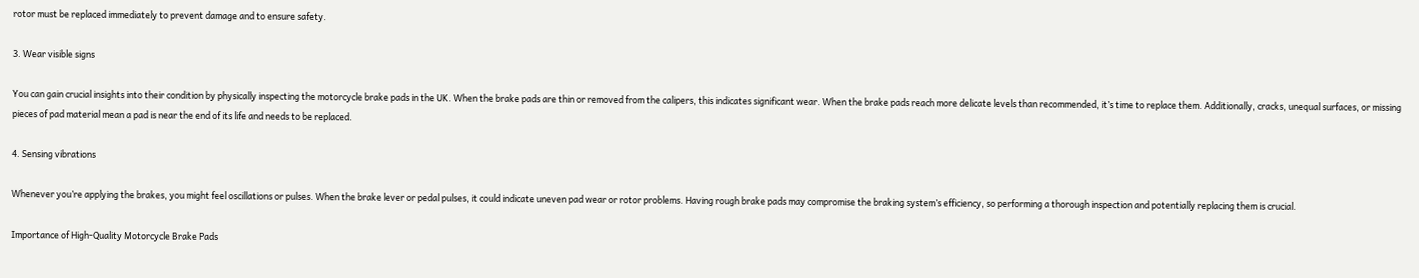rotor must be replaced immediately to prevent damage and to ensure safety.

3. Wear visible signs

You can gain crucial insights into their condition by physically inspecting the motorcycle brake pads in the UK. When the brake pads are thin or removed from the calipers, this indicates significant wear. When the brake pads reach more delicate levels than recommended, it’s time to replace them. Additionally, cracks, unequal surfaces, or missing pieces of pad material mean a pad is near the end of its life and needs to be replaced.

4. Sensing vibrations

Whenever you’re applying the brakes, you might feel oscillations or pulses. When the brake lever or pedal pulses, it could indicate uneven pad wear or rotor problems. Having rough brake pads may compromise the braking system’s efficiency, so performing a thorough inspection and potentially replacing them is crucial.

Importance of High-Quality Motorcycle Brake Pads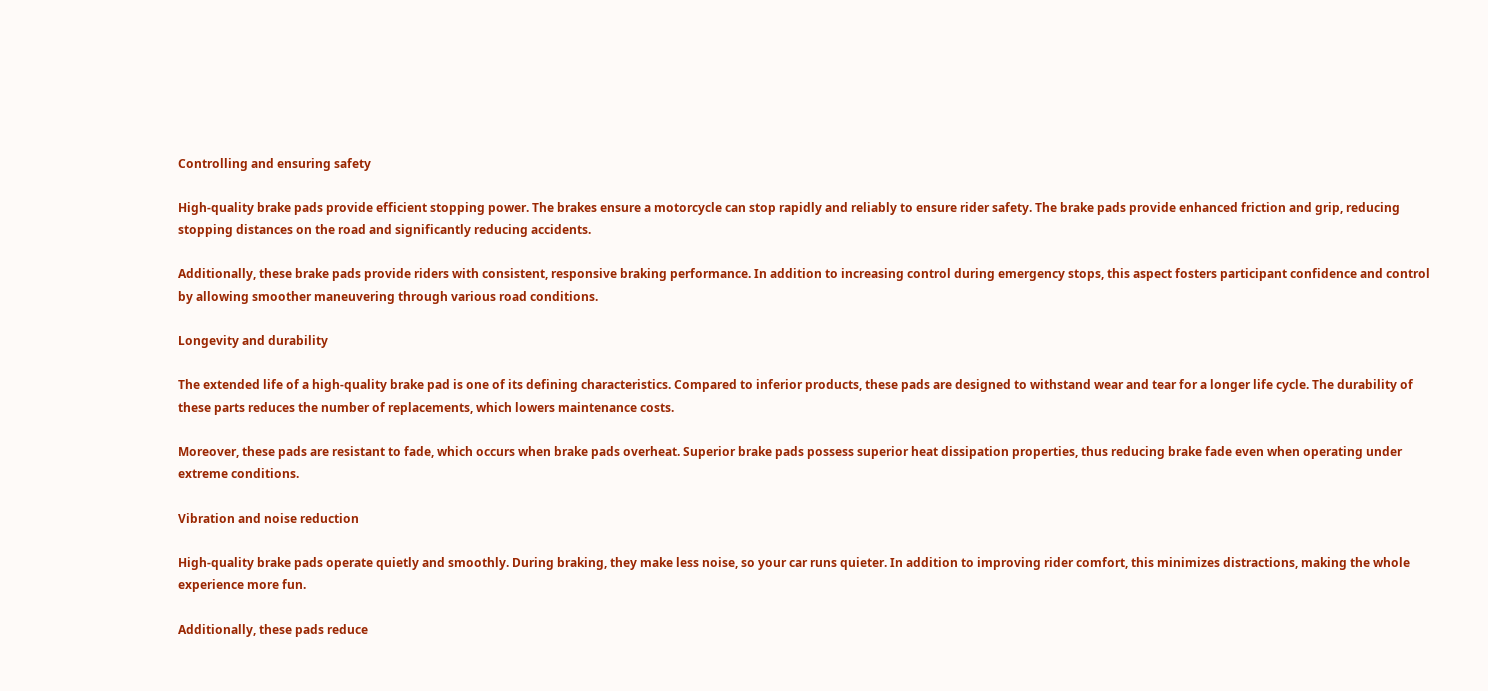Controlling and ensuring safety

High-quality brake pads provide efficient stopping power. The brakes ensure a motorcycle can stop rapidly and reliably to ensure rider safety. The brake pads provide enhanced friction and grip, reducing stopping distances on the road and significantly reducing accidents.

Additionally, these brake pads provide riders with consistent, responsive braking performance. In addition to increasing control during emergency stops, this aspect fosters participant confidence and control by allowing smoother maneuvering through various road conditions.

Longevity and durability

The extended life of a high-quality brake pad is one of its defining characteristics. Compared to inferior products, these pads are designed to withstand wear and tear for a longer life cycle. The durability of these parts reduces the number of replacements, which lowers maintenance costs.

Moreover, these pads are resistant to fade, which occurs when brake pads overheat. Superior brake pads possess superior heat dissipation properties, thus reducing brake fade even when operating under extreme conditions.

Vibration and noise reduction

High-quality brake pads operate quietly and smoothly. During braking, they make less noise, so your car runs quieter. In addition to improving rider comfort, this minimizes distractions, making the whole experience more fun.

Additionally, these pads reduce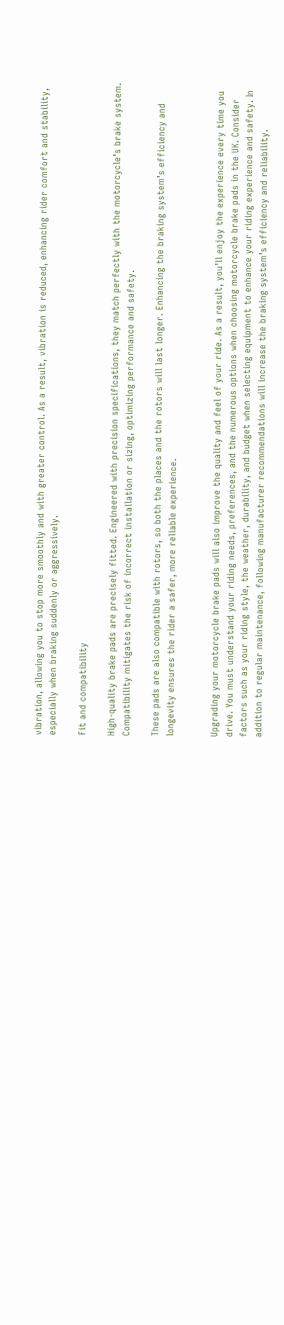vibration, allowing you to stop more smoothly and with greater control. As a result, vibration is reduced, enhancing rider comfort and stability, especially when braking suddenly or aggressively.

Fit and compatibility

High-quality brake pads are precisely fitted. Engineered with precision specifications, they match perfectly with the motorcycle’s brake system. Compatibility mitigates the risk of incorrect installation or sizing, optimizing performance and safety.

These pads are also compatible with rotors, so both the places and the rotors will last longer. Enhancing the braking system’s efficiency and longevity ensures the rider a safer, more reliable experience.


Upgrading your motorcycle brake pads will also improve the quality and feel of your ride. As a result, you’ll enjoy the experience every time you drive. You must understand your riding needs, preferences, and the numerous options when choosing motorcycle brake pads in the UK. Consider factors such as your riding style, the weather, durability, and budget when selecting equipment to enhance your riding experience and safety. In addition to regular maintenance, following manufacturer recommendations will increase the braking system’s efficiency and reliability.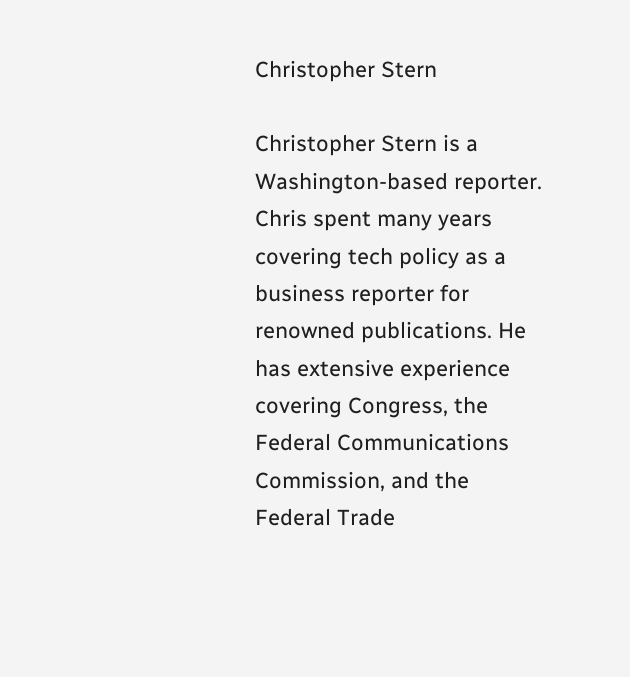Christopher Stern

Christopher Stern is a Washington-based reporter. Chris spent many years covering tech policy as a business reporter for renowned publications. He has extensive experience covering Congress, the Federal Communications Commission, and the Federal Trade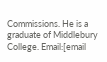Commissions. He is a graduate of Middlebury College. Email:[email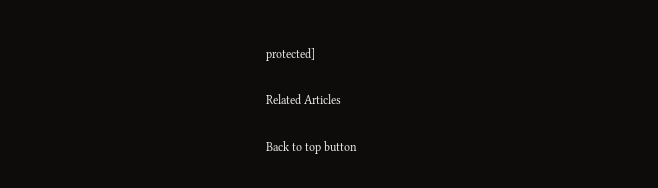protected]

Related Articles

Back to top button